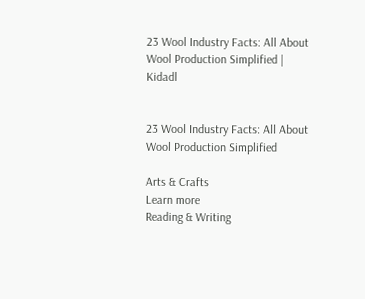23 Wool Industry Facts: All About Wool Production Simplified | Kidadl


23 Wool Industry Facts: All About Wool Production Simplified

Arts & Crafts
Learn more
Reading & Writing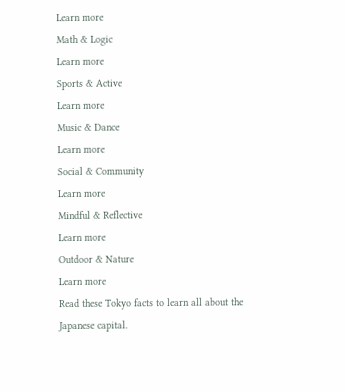Learn more
Math & Logic
Learn more
Sports & Active
Learn more
Music & Dance
Learn more
Social & Community
Learn more
Mindful & Reflective
Learn more
Outdoor & Nature
Learn more
Read these Tokyo facts to learn all about the Japanese capital.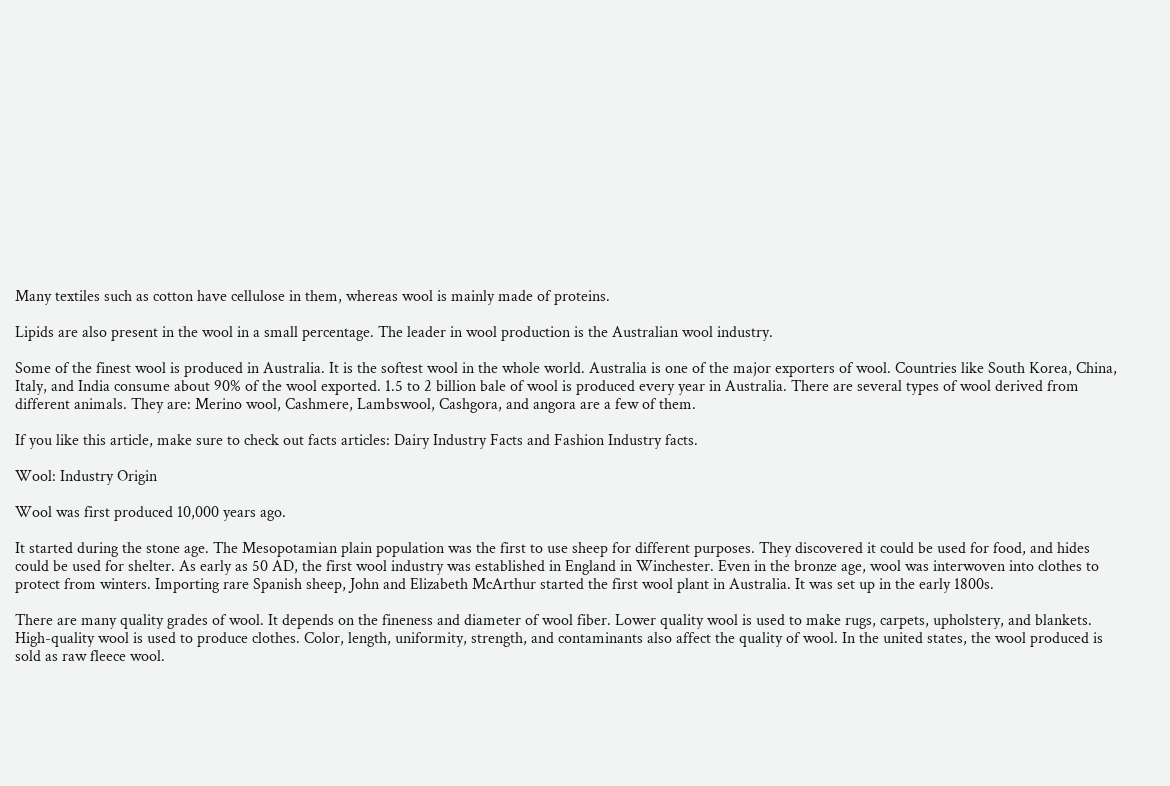Many textiles such as cotton have cellulose in them, whereas wool is mainly made of proteins.

Lipids are also present in the wool in a small percentage. The leader in wool production is the Australian wool industry.

Some of the finest wool is produced in Australia. It is the softest wool in the whole world. Australia is one of the major exporters of wool. Countries like South Korea, China, Italy, and India consume about 90% of the wool exported. 1.5 to 2 billion bale of wool is produced every year in Australia. There are several types of wool derived from different animals. They are: Merino wool, Cashmere, Lambswool, Cashgora, and angora are a few of them.

If you like this article, make sure to check out facts articles: Dairy Industry Facts and Fashion Industry facts.

Wool: Industry Origin

Wool was first produced 10,000 years ago.

It started during the stone age. The Mesopotamian plain population was the first to use sheep for different purposes. They discovered it could be used for food, and hides could be used for shelter. As early as 50 AD, the first wool industry was established in England in Winchester. Even in the bronze age, wool was interwoven into clothes to protect from winters. Importing rare Spanish sheep, John and Elizabeth McArthur started the first wool plant in Australia. It was set up in the early 1800s.

There are many quality grades of wool. It depends on the fineness and diameter of wool fiber. Lower quality wool is used to make rugs, carpets, upholstery, and blankets. High-quality wool is used to produce clothes. Color, length, uniformity, strength, and contaminants also affect the quality of wool. In the united states, the wool produced is sold as raw fleece wool.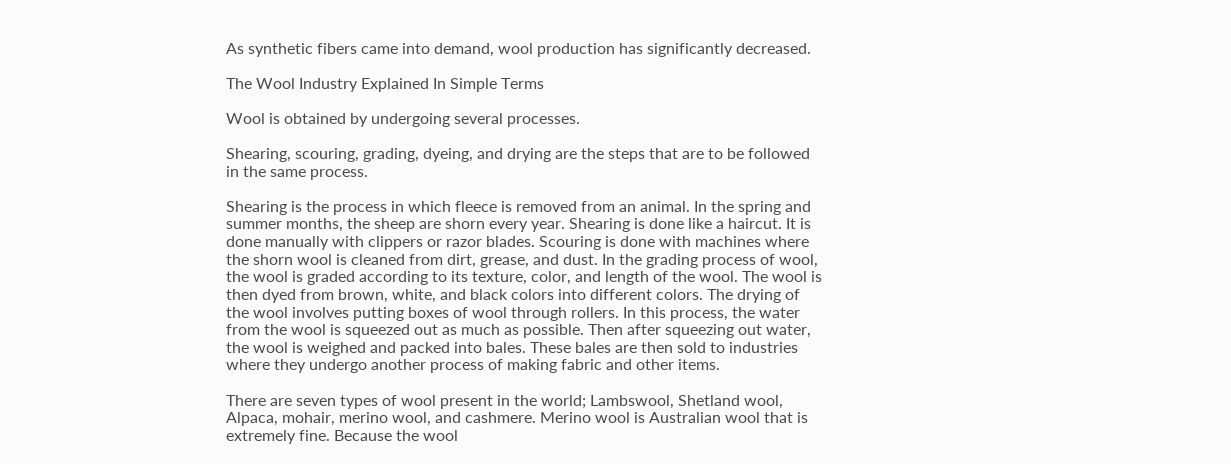As synthetic fibers came into demand, wool production has significantly decreased.

The Wool Industry Explained In Simple Terms

Wool is obtained by undergoing several processes.

Shearing, scouring, grading, dyeing, and drying are the steps that are to be followed in the same process.

Shearing is the process in which fleece is removed from an animal. In the spring and summer months, the sheep are shorn every year. Shearing is done like a haircut. It is done manually with clippers or razor blades. Scouring is done with machines where the shorn wool is cleaned from dirt, grease, and dust. In the grading process of wool, the wool is graded according to its texture, color, and length of the wool. The wool is then dyed from brown, white, and black colors into different colors. The drying of the wool involves putting boxes of wool through rollers. In this process, the water from the wool is squeezed out as much as possible. Then after squeezing out water, the wool is weighed and packed into bales. These bales are then sold to industries where they undergo another process of making fabric and other items.

There are seven types of wool present in the world; Lambswool, Shetland wool, Alpaca, mohair, merino wool, and cashmere. Merino wool is Australian wool that is extremely fine. Because the wool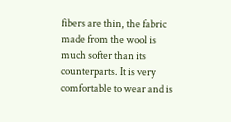fibers are thin, the fabric made from the wool is much softer than its counterparts. It is very comfortable to wear and is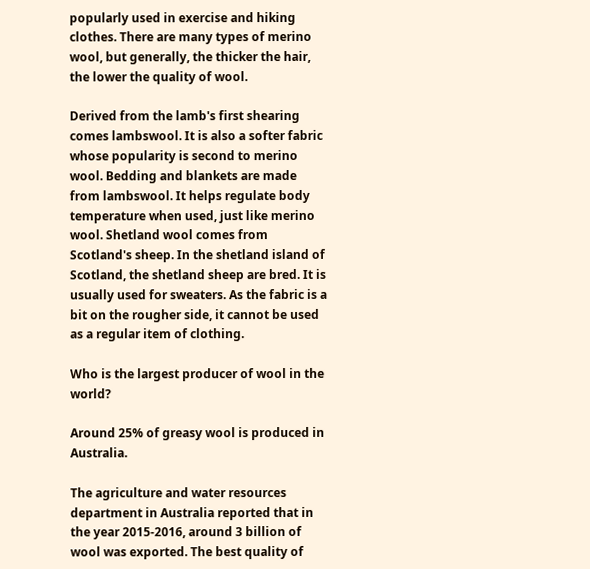popularly used in exercise and hiking clothes. There are many types of merino wool, but generally, the thicker the hair, the lower the quality of wool.

Derived from the lamb's first shearing comes lambswool. It is also a softer fabric whose popularity is second to merino wool. Bedding and blankets are made from lambswool. It helps regulate body temperature when used, just like merino wool. Shetland wool comes from Scotland's sheep. In the shetland island of Scotland, the shetland sheep are bred. It is usually used for sweaters. As the fabric is a bit on the rougher side, it cannot be used as a regular item of clothing.

Who is the largest producer of wool in the world?

Around 25% of greasy wool is produced in Australia.

The agriculture and water resources department in Australia reported that in the year 2015-2016, around 3 billion of wool was exported. The best quality of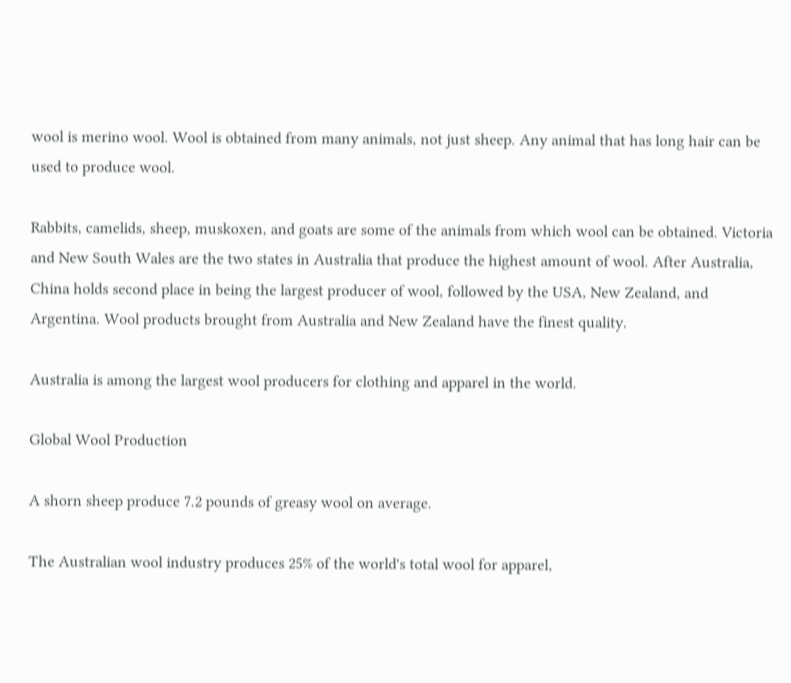wool is merino wool. Wool is obtained from many animals, not just sheep. Any animal that has long hair can be used to produce wool.

Rabbits, camelids, sheep, muskoxen, and goats are some of the animals from which wool can be obtained. Victoria and New South Wales are the two states in Australia that produce the highest amount of wool. After Australia, China holds second place in being the largest producer of wool, followed by the USA, New Zealand, and Argentina. Wool products brought from Australia and New Zealand have the finest quality.

Australia is among the largest wool producers for clothing and apparel in the world.

Global Wool Production

A shorn sheep produce 7.2 pounds of greasy wool on average.

The Australian wool industry produces 25% of the world's total wool for apparel,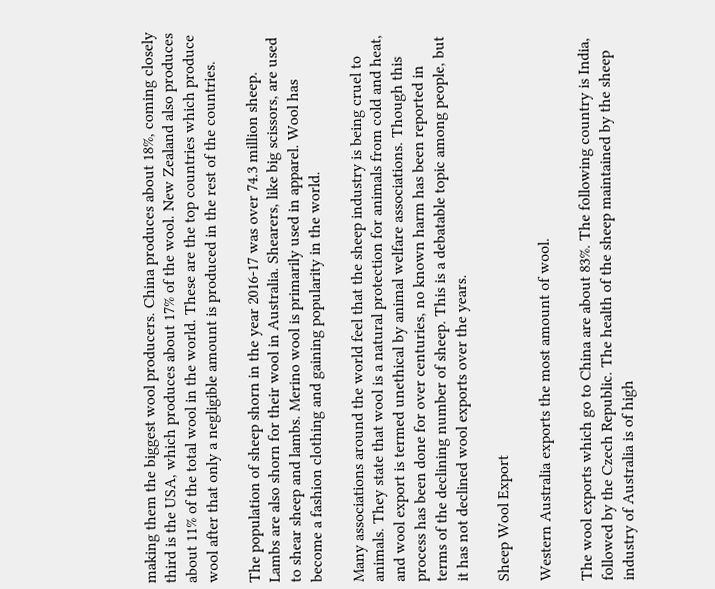making them the biggest wool producers. China produces about 18%, coming closely third is the USA, which produces about 17% of the wool. New Zealand also produces about 11% of the total wool in the world. These are the top countries which produce wool after that only a negligible amount is produced in the rest of the countries.

The population of sheep shorn in the year 2016-17 was over 74.3 million sheep. Lambs are also shorn for their wool in Australia. Shearers, like big scissors, are used to shear sheep and lambs. Merino wool is primarily used in apparel. Wool has become a fashion clothing and gaining popularity in the world.

Many associations around the world feel that the sheep industry is being cruel to animals. They state that wool is a natural protection for animals from cold and heat, and wool export is termed unethical by animal welfare associations. Though this process has been done for over centuries, no known harm has been reported in terms of the declining number of sheep. This is a debatable topic among people, but it has not declined wool exports over the years.

Sheep Wool Export

Western Australia exports the most amount of wool.

The wool exports which go to China are about 83%. The following country is India, followed by the Czech Republic. The health of the sheep maintained by the sheep industry of Australia is of high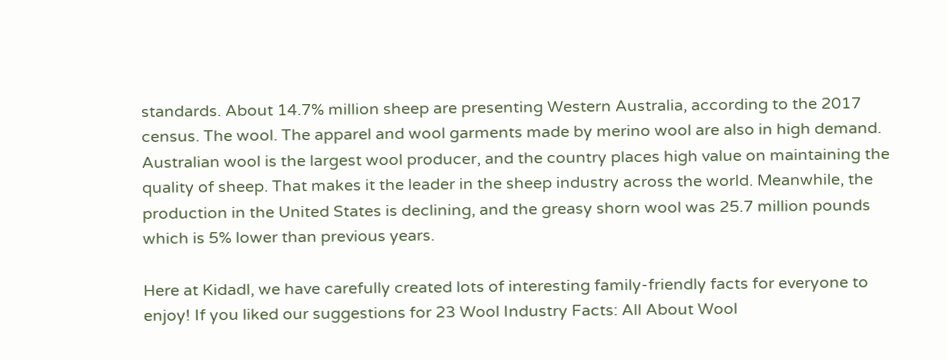standards. About 14.7% million sheep are presenting Western Australia, according to the 2017 census. The wool. The apparel and wool garments made by merino wool are also in high demand. Australian wool is the largest wool producer, and the country places high value on maintaining the quality of sheep. That makes it the leader in the sheep industry across the world. Meanwhile, the production in the United States is declining, and the greasy shorn wool was 25.7 million pounds which is 5% lower than previous years.

Here at Kidadl, we have carefully created lots of interesting family-friendly facts for everyone to enjoy! If you liked our suggestions for 23 Wool Industry Facts: All About Wool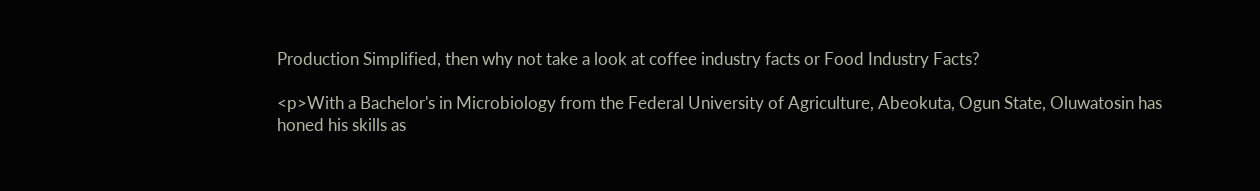Production Simplified, then why not take a look at coffee industry facts or Food Industry Facts?

<p>With a Bachelor's in Microbiology from the Federal University of Agriculture, Abeokuta, Ogun State, Oluwatosin has honed his skills as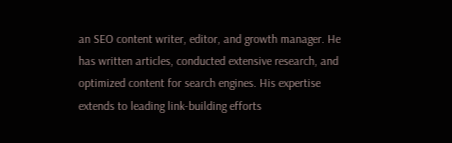an SEO content writer, editor, and growth manager. He has written articles, conducted extensive research, and optimized content for search engines. His expertise extends to leading link-building efforts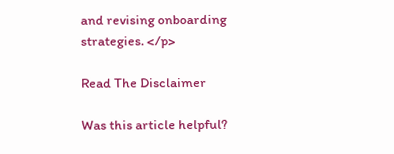and revising onboarding strategies. </p>

Read The Disclaimer

Was this article helpful?